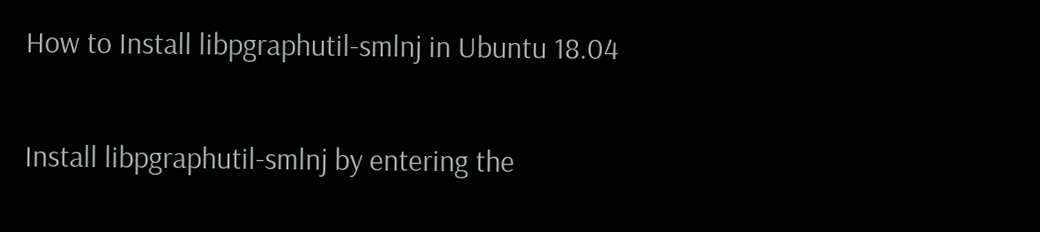How to Install libpgraphutil-smlnj in Ubuntu 18.04

Install libpgraphutil-smlnj by entering the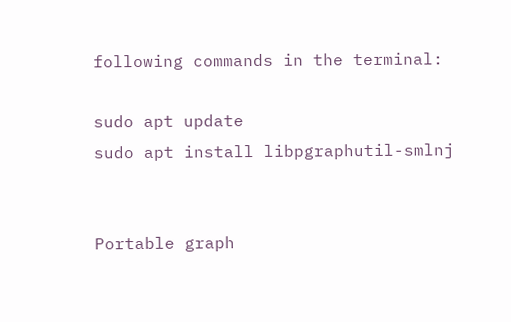following commands in the terminal:

sudo apt update
sudo apt install libpgraphutil-smlnj


Portable graph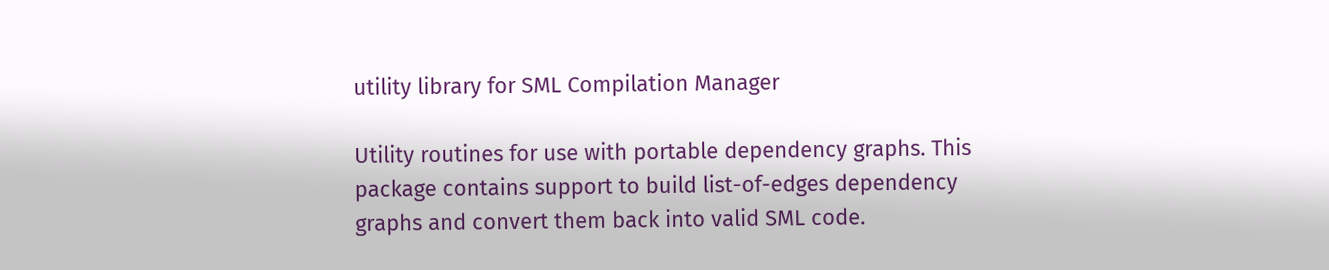utility library for SML Compilation Manager

Utility routines for use with portable dependency graphs. This package contains support to build list-of-edges dependency graphs and convert them back into valid SML code.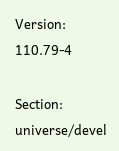Version: 110.79-4

Section: universe/devel